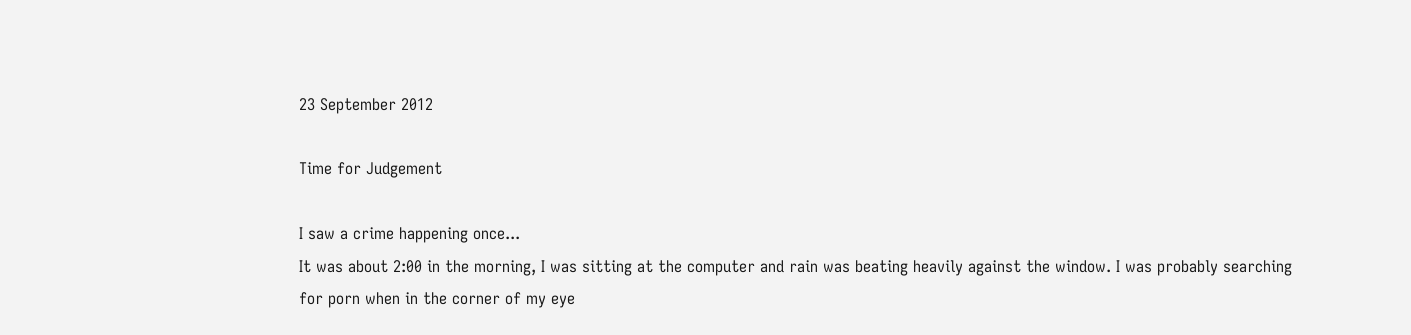23 September 2012

Time for Judgement

I saw a crime happening once...
It was about 2:00 in the morning, I was sitting at the computer and rain was beating heavily against the window. I was probably searching for porn when in the corner of my eye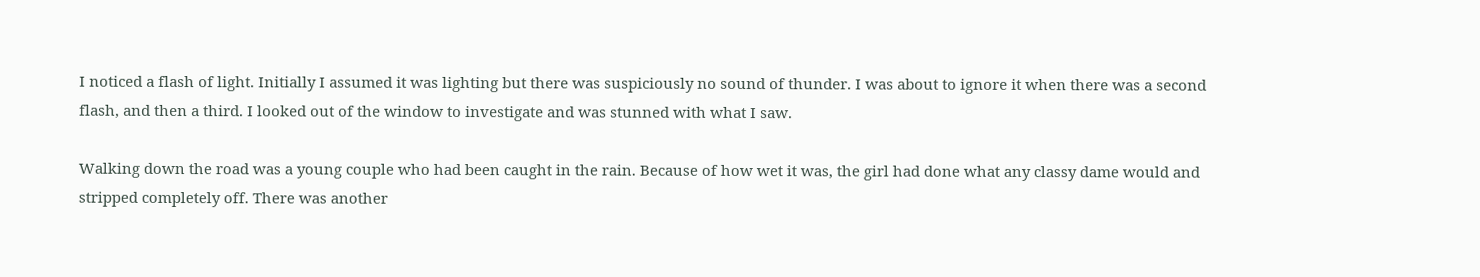I noticed a flash of light. Initially I assumed it was lighting but there was suspiciously no sound of thunder. I was about to ignore it when there was a second flash, and then a third. I looked out of the window to investigate and was stunned with what I saw.

Walking down the road was a young couple who had been caught in the rain. Because of how wet it was, the girl had done what any classy dame would and stripped completely off. There was another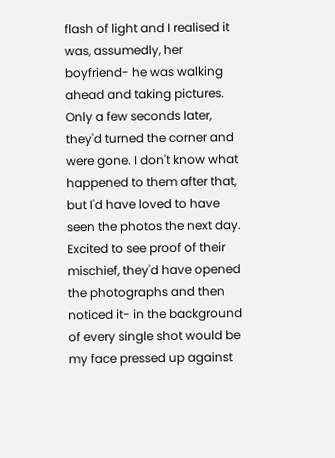flash of light and I realised it was, assumedly, her boyfriend- he was walking ahead and taking pictures. Only a few seconds later, they'd turned the corner and were gone. I don't know what happened to them after that, but I'd have loved to have seen the photos the next day. Excited to see proof of their mischief, they'd have opened the photographs and then noticed it- in the background of every single shot would be my face pressed up against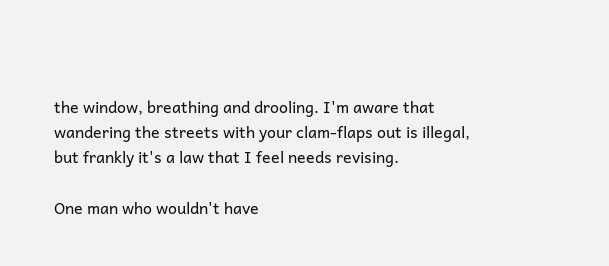the window, breathing and drooling. I'm aware that wandering the streets with your clam-flaps out is illegal, but frankly it's a law that I feel needs revising.

One man who wouldn't have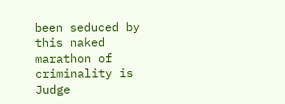been seduced by this naked marathon of criminality is Judge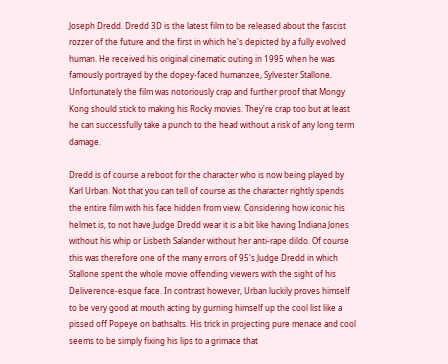Joseph Dredd. Dredd 3D is the latest film to be released about the fascist rozzer of the future and the first in which he's depicted by a fully evolved human. He received his original cinematic outing in 1995 when he was famously portrayed by the dopey-faced humanzee, Sylvester Stallone. Unfortunately the film was notoriously crap and further proof that Mongy Kong should stick to making his Rocky movies. They're crap too but at least he can successfully take a punch to the head without a risk of any long term damage.

Dredd is of course a reboot for the character who is now being played by Karl Urban. Not that you can tell of course as the character rightly spends the entire film with his face hidden from view. Considering how iconic his helmet is, to not have Judge Dredd wear it is a bit like having Indiana Jones without his whip or Lisbeth Salander without her anti-rape dildo. Of course this was therefore one of the many errors of 95's Judge Dredd in which Stallone spent the whole movie offending viewers with the sight of his Deliverence-esque face. In contrast however, Urban luckily proves himself to be very good at mouth acting by gurning himself up the cool list like a pissed off Popeye on bathsalts. His trick in projecting pure menace and cool seems to be simply fixing his lips to a grimace that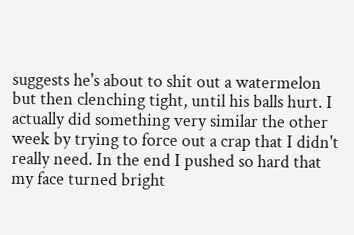suggests he's about to shit out a watermelon but then clenching tight, until his balls hurt. I actually did something very similar the other week by trying to force out a crap that I didn't really need. In the end I pushed so hard that my face turned bright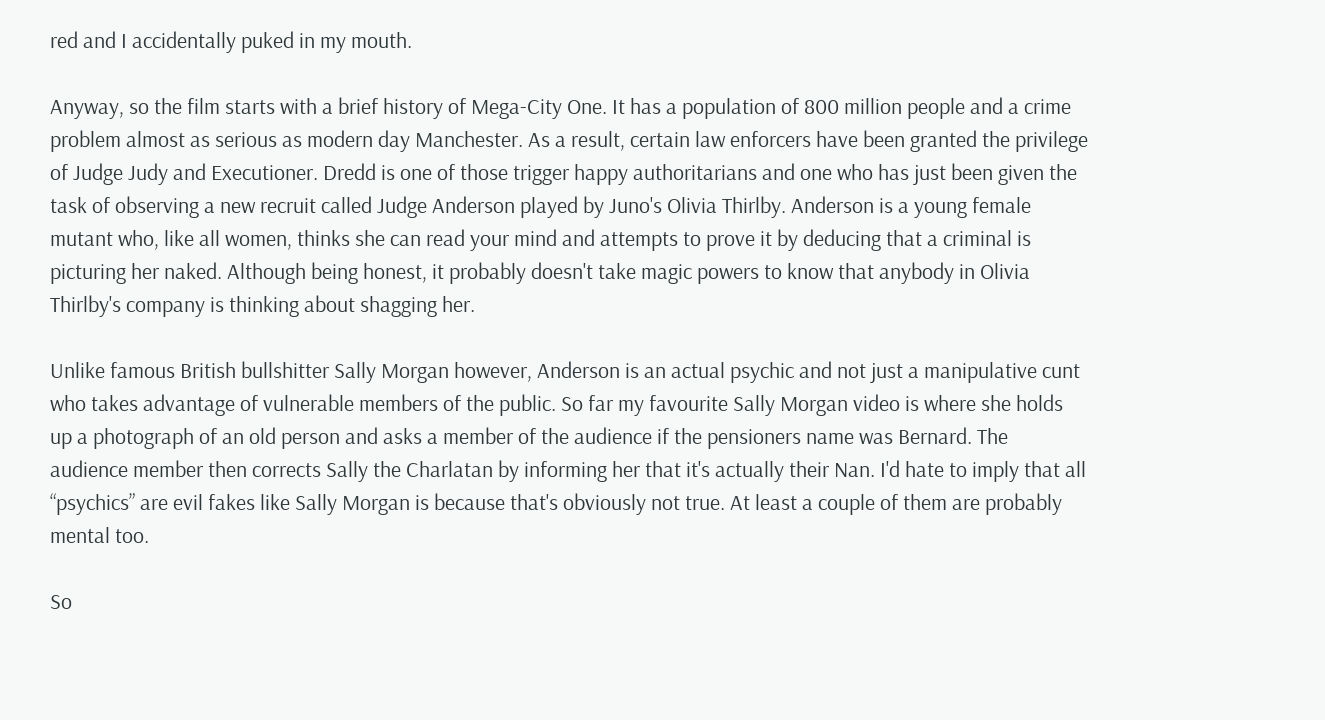red and I accidentally puked in my mouth.

Anyway, so the film starts with a brief history of Mega-City One. It has a population of 800 million people and a crime problem almost as serious as modern day Manchester. As a result, certain law enforcers have been granted the privilege of Judge Judy and Executioner. Dredd is one of those trigger happy authoritarians and one who has just been given the task of observing a new recruit called Judge Anderson played by Juno's Olivia Thirlby. Anderson is a young female mutant who, like all women, thinks she can read your mind and attempts to prove it by deducing that a criminal is picturing her naked. Although being honest, it probably doesn't take magic powers to know that anybody in Olivia Thirlby's company is thinking about shagging her.

Unlike famous British bullshitter Sally Morgan however, Anderson is an actual psychic and not just a manipulative cunt who takes advantage of vulnerable members of the public. So far my favourite Sally Morgan video is where she holds up a photograph of an old person and asks a member of the audience if the pensioners name was Bernard. The audience member then corrects Sally the Charlatan by informing her that it's actually their Nan. I'd hate to imply that all “psychics” are evil fakes like Sally Morgan is because that's obviously not true. At least a couple of them are probably mental too.

So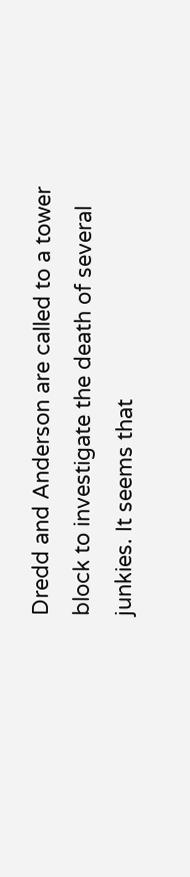Dredd and Anderson are called to a tower block to investigate the death of several junkies. It seems that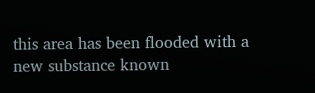this area has been flooded with a new substance known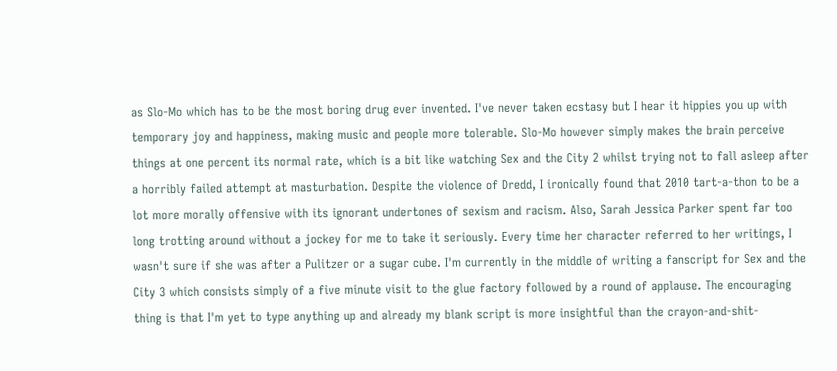as Slo-Mo which has to be the most boring drug ever invented. I've never taken ecstasy but I hear it hippies you up with temporary joy and happiness, making music and people more tolerable. Slo-Mo however simply makes the brain perceive things at one percent its normal rate, which is a bit like watching Sex and the City 2 whilst trying not to fall asleep after a horribly failed attempt at masturbation. Despite the violence of Dredd, I ironically found that 2010 tart-a-thon to be a lot more morally offensive with its ignorant undertones of sexism and racism. Also, Sarah Jessica Parker spent far too long trotting around without a jockey for me to take it seriously. Every time her character referred to her writings, I wasn't sure if she was after a Pulitzer or a sugar cube. I'm currently in the middle of writing a fanscript for Sex and the City 3 which consists simply of a five minute visit to the glue factory followed by a round of applause. The encouraging thing is that I'm yet to type anything up and already my blank script is more insightful than the crayon-and-shit-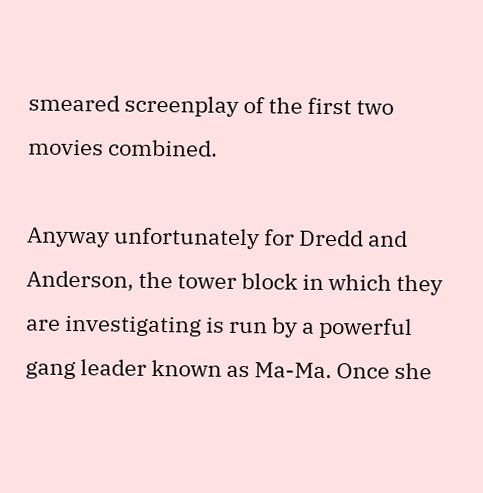smeared screenplay of the first two movies combined.

Anyway unfortunately for Dredd and Anderson, the tower block in which they are investigating is run by a powerful gang leader known as Ma-Ma. Once she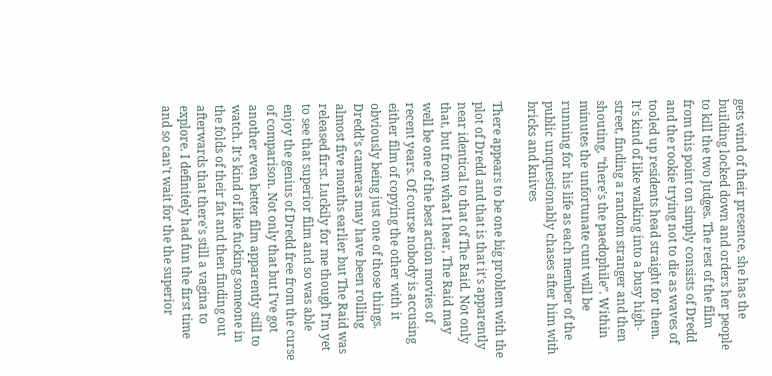gets wind of their presence, she has the building locked down and orders her people to kill the two Judges. The rest of the film from this point on simply consists of Dredd and the rookie trying not to die as waves of tooled up residents head straight for them. It's kind of like walking into a busy high-street, finding a random stranger and then shouting, “there's the paedophile”. Within minutes the unfortunate cunt will be running for his life as each member of the public unquestionably chases after him with bricks and knives

There appears to be one big problem with the plot of Dredd and that is that it's apparently near identical to that of The Raid. Not only that, but from what I hear, The Raid may well be one of the best action movies of recent years. Of course nobody is accusing either film of copying the other with it obviously being just one of those things. Dredd's cameras may have been rolling almost five months earlier but The Raid was released first. Luckily for me though I'm yet to see that superior film and so was able enjoy the genius of Dredd free from the curse of comparison. Not only that but I've got another even better film apparently still to watch. It's kind of like fucking someone in the folds of their fat and then finding out afterwards that there's still a vagina to explore. I definitely had fun the first time and so can't wait for the the superior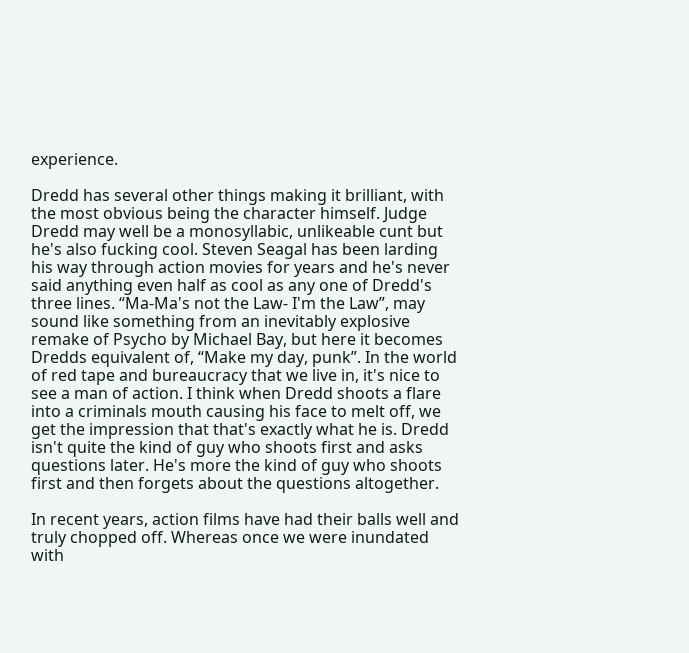experience.

Dredd has several other things making it brilliant, with the most obvious being the character himself. Judge Dredd may well be a monosyllabic, unlikeable cunt but he's also fucking cool. Steven Seagal has been larding his way through action movies for years and he's never said anything even half as cool as any one of Dredd's three lines. “Ma-Ma's not the Law- I'm the Law”, may sound like something from an inevitably explosive remake of Psycho by Michael Bay, but here it becomes Dredds equivalent of, “Make my day, punk”. In the world of red tape and bureaucracy that we live in, it's nice to see a man of action. I think when Dredd shoots a flare into a criminals mouth causing his face to melt off, we get the impression that that's exactly what he is. Dredd isn't quite the kind of guy who shoots first and asks questions later. He's more the kind of guy who shoots first and then forgets about the questions altogether.

In recent years, action films have had their balls well and truly chopped off. Whereas once we were inundated with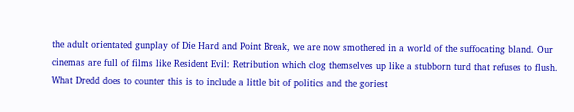the adult orientated gunplay of Die Hard and Point Break, we are now smothered in a world of the suffocating bland. Our cinemas are full of films like Resident Evil: Retribution which clog themselves up like a stubborn turd that refuses to flush. What Dredd does to counter this is to include a little bit of politics and the goriest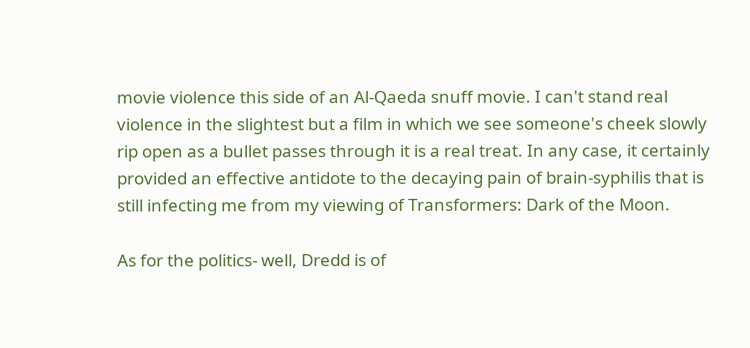movie violence this side of an Al-Qaeda snuff movie. I can't stand real violence in the slightest but a film in which we see someone's cheek slowly rip open as a bullet passes through it is a real treat. In any case, it certainly provided an effective antidote to the decaying pain of brain-syphilis that is still infecting me from my viewing of Transformers: Dark of the Moon.

As for the politics- well, Dredd is of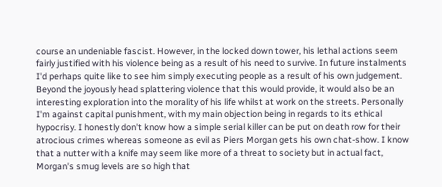course an undeniable fascist. However, in the locked down tower, his lethal actions seem fairly justified with his violence being as a result of his need to survive. In future instalments I'd perhaps quite like to see him simply executing people as a result of his own judgement. Beyond the joyously head splattering violence that this would provide, it would also be an interesting exploration into the morality of his life whilst at work on the streets. Personally I'm against capital punishment, with my main objection being in regards to its ethical hypocrisy. I honestly don't know how a simple serial killer can be put on death row for their atrocious crimes whereas someone as evil as Piers Morgan gets his own chat-show. I know that a nutter with a knife may seem like more of a threat to society but in actual fact, Morgan's smug levels are so high that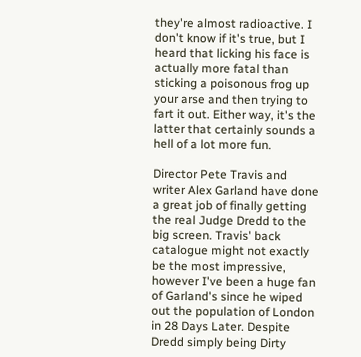they're almost radioactive. I don't know if it's true, but I heard that licking his face is actually more fatal than sticking a poisonous frog up your arse and then trying to fart it out. Either way, it's the latter that certainly sounds a hell of a lot more fun.

Director Pete Travis and writer Alex Garland have done a great job of finally getting the real Judge Dredd to the big screen. Travis' back catalogue might not exactly be the most impressive, however I've been a huge fan of Garland's since he wiped out the population of London in 28 Days Later. Despite Dredd simply being Dirty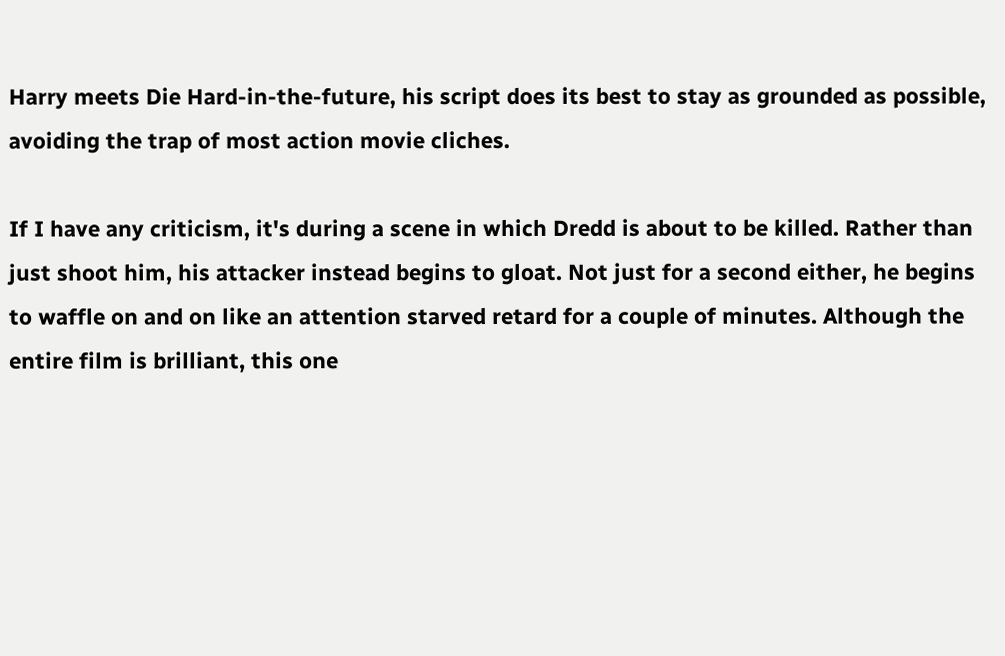Harry meets Die Hard-in-the-future, his script does its best to stay as grounded as possible, avoiding the trap of most action movie cliches.

If I have any criticism, it's during a scene in which Dredd is about to be killed. Rather than just shoot him, his attacker instead begins to gloat. Not just for a second either, he begins to waffle on and on like an attention starved retard for a couple of minutes. Although the entire film is brilliant, this one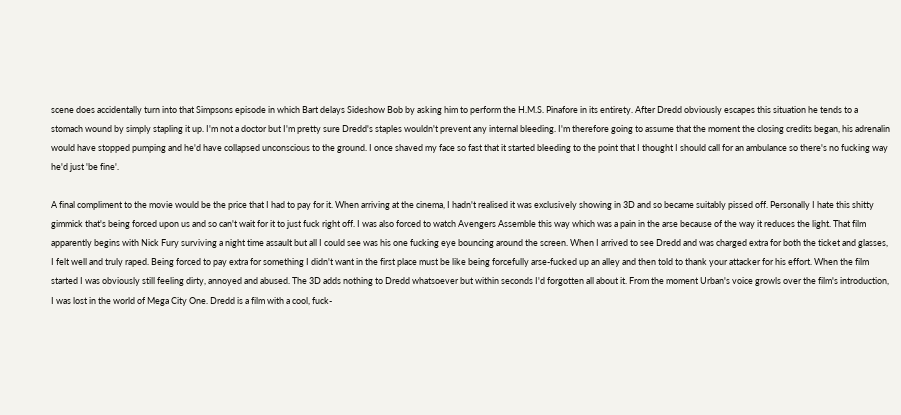scene does accidentally turn into that Simpsons episode in which Bart delays Sideshow Bob by asking him to perform the H.M.S. Pinafore in its entirety. After Dredd obviously escapes this situation he tends to a stomach wound by simply stapling it up. I'm not a doctor but I'm pretty sure Dredd's staples wouldn't prevent any internal bleeding. I'm therefore going to assume that the moment the closing credits began, his adrenalin would have stopped pumping and he'd have collapsed unconscious to the ground. I once shaved my face so fast that it started bleeding to the point that I thought I should call for an ambulance so there's no fucking way he'd just 'be fine'.

A final compliment to the movie would be the price that I had to pay for it. When arriving at the cinema, I hadn't realised it was exclusively showing in 3D and so became suitably pissed off. Personally I hate this shitty gimmick that's being forced upon us and so can't wait for it to just fuck right off. I was also forced to watch Avengers Assemble this way which was a pain in the arse because of the way it reduces the light. That film apparently begins with Nick Fury surviving a night time assault but all I could see was his one fucking eye bouncing around the screen. When I arrived to see Dredd and was charged extra for both the ticket and glasses, I felt well and truly raped. Being forced to pay extra for something I didn't want in the first place must be like being forcefully arse-fucked up an alley and then told to thank your attacker for his effort. When the film started I was obviously still feeling dirty, annoyed and abused. The 3D adds nothing to Dredd whatsoever but within seconds I'd forgotten all about it. From the moment Urban's voice growls over the film's introduction, I was lost in the world of Mega City One. Dredd is a film with a cool, fuck-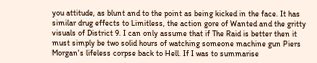you attitude, as blunt and to the point as being kicked in the face. It has similar drug effects to Limitless, the action gore of Wanted and the gritty visuals of District 9. I can only assume that if The Raid is better then it must simply be two solid hours of watching someone machine gun Piers Morgan's lifeless corpse back to Hell. If I was to summarise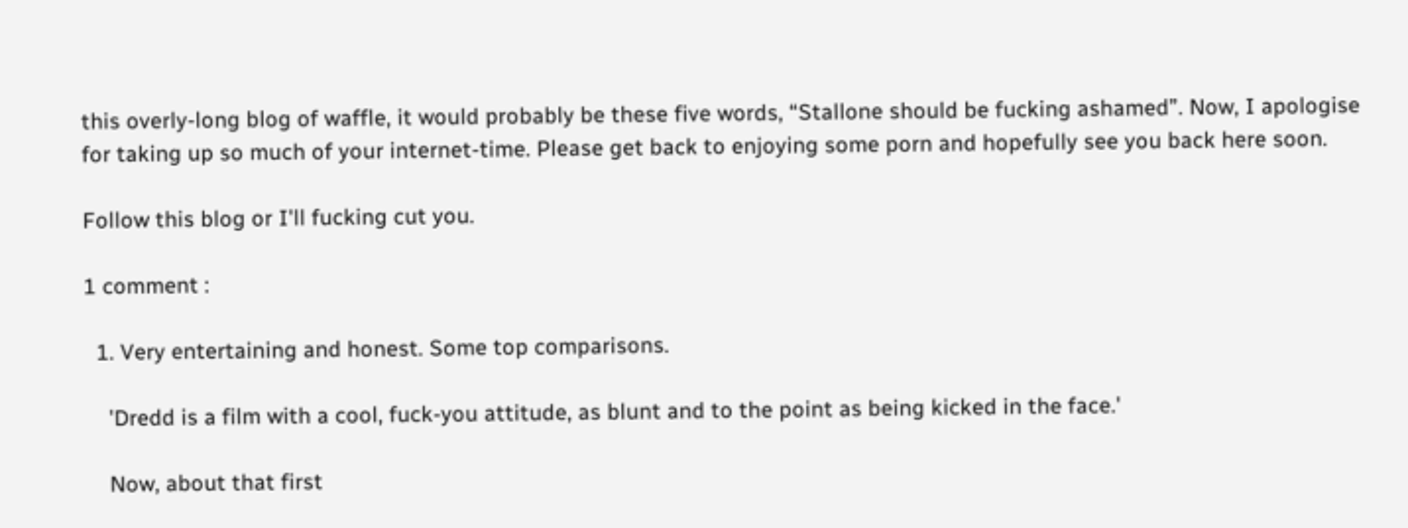this overly-long blog of waffle, it would probably be these five words, “Stallone should be fucking ashamed”. Now, I apologise for taking up so much of your internet-time. Please get back to enjoying some porn and hopefully see you back here soon.

Follow this blog or I'll fucking cut you.

1 comment :

  1. Very entertaining and honest. Some top comparisons.

    'Dredd is a film with a cool, fuck-you attitude, as blunt and to the point as being kicked in the face.'

    Now, about that first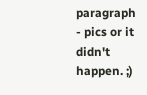paragraph - pics or it didn't happen. ;)